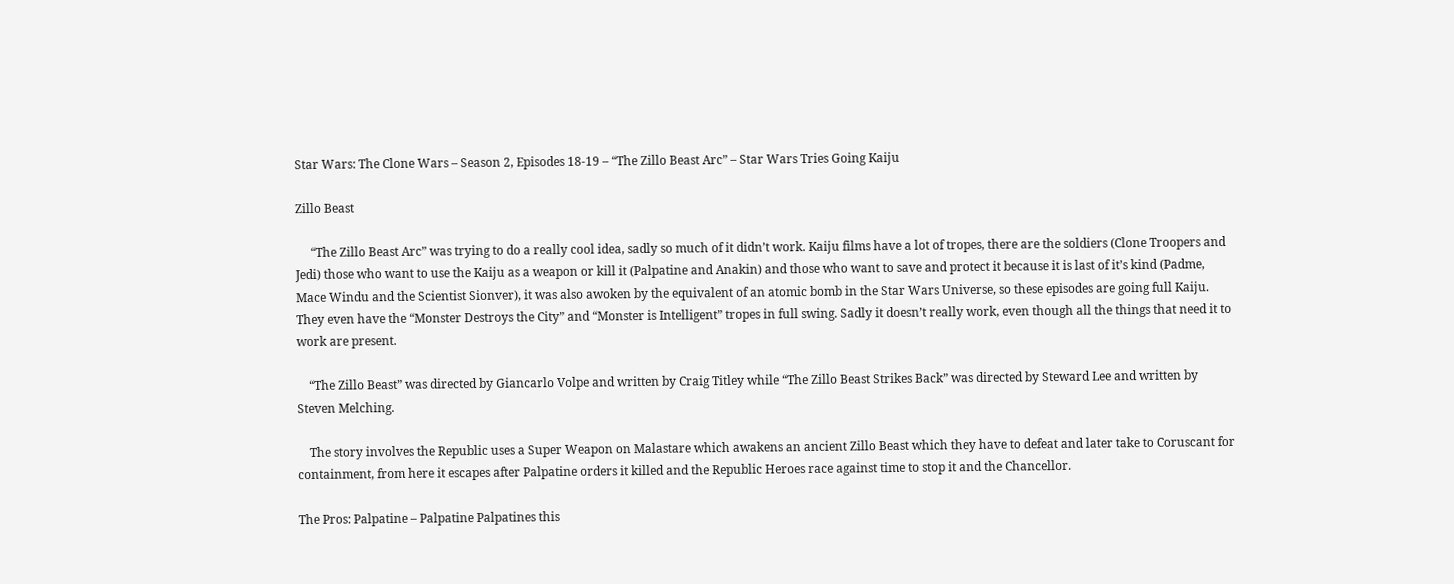Star Wars: The Clone Wars – Season 2, Episodes 18-19 – “The Zillo Beast Arc” – Star Wars Tries Going Kaiju

Zillo Beast

     “The Zillo Beast Arc” was trying to do a really cool idea, sadly so much of it didn’t work. Kaiju films have a lot of tropes, there are the soldiers (Clone Troopers and Jedi) those who want to use the Kaiju as a weapon or kill it (Palpatine and Anakin) and those who want to save and protect it because it is last of it’s kind (Padme, Mace Windu and the Scientist Sionver), it was also awoken by the equivalent of an atomic bomb in the Star Wars Universe, so these episodes are going full Kaiju. They even have the “Monster Destroys the City” and “Monster is Intelligent” tropes in full swing. Sadly it doesn’t really work, even though all the things that need it to work are present.

    “The Zillo Beast” was directed by Giancarlo Volpe and written by Craig Titley while “The Zillo Beast Strikes Back” was directed by Steward Lee and written by Steven Melching.

    The story involves the Republic uses a Super Weapon on Malastare which awakens an ancient Zillo Beast which they have to defeat and later take to Coruscant for containment, from here it escapes after Palpatine orders it killed and the Republic Heroes race against time to stop it and the Chancellor.

The Pros: Palpatine – Palpatine Palpatines this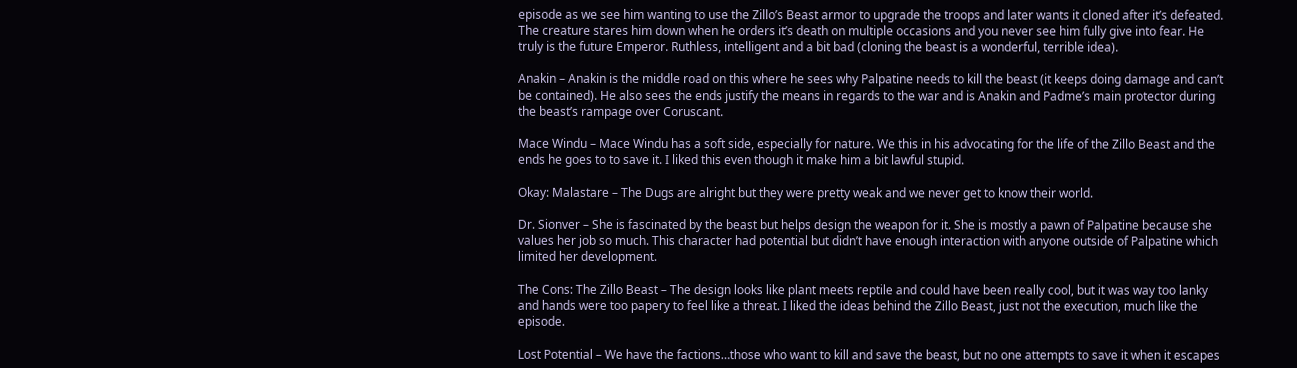episode as we see him wanting to use the Zillo’s Beast armor to upgrade the troops and later wants it cloned after it’s defeated. The creature stares him down when he orders it’s death on multiple occasions and you never see him fully give into fear. He truly is the future Emperor. Ruthless, intelligent and a bit bad (cloning the beast is a wonderful, terrible idea).

Anakin – Anakin is the middle road on this where he sees why Palpatine needs to kill the beast (it keeps doing damage and can’t be contained). He also sees the ends justify the means in regards to the war and is Anakin and Padme’s main protector during the beast’s rampage over Coruscant.

Mace Windu – Mace Windu has a soft side, especially for nature. We this in his advocating for the life of the Zillo Beast and the ends he goes to to save it. I liked this even though it make him a bit lawful stupid.

Okay: Malastare – The Dugs are alright but they were pretty weak and we never get to know their world.

Dr. Sionver – She is fascinated by the beast but helps design the weapon for it. She is mostly a pawn of Palpatine because she values her job so much. This character had potential but didn’t have enough interaction with anyone outside of Palpatine which limited her development.

The Cons: The Zillo Beast – The design looks like plant meets reptile and could have been really cool, but it was way too lanky and hands were too papery to feel like a threat. I liked the ideas behind the Zillo Beast, just not the execution, much like the episode.

Lost Potential – We have the factions…those who want to kill and save the beast, but no one attempts to save it when it escapes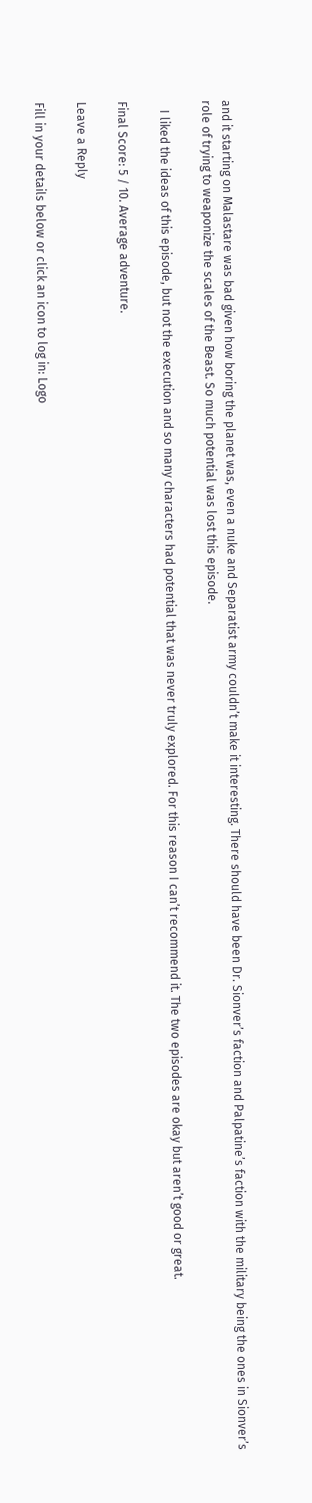and it starting on Malastare was bad given how boring the planet was, even a nuke and Separatist army couldn’t make it interesting. There should have been Dr. Sionver’s faction and Palpatine’s faction with the military being the ones in Sionver’s role of trying to weaponize the scales of the Beast. So much potential was lost this episode.

   I liked the ideas of this episode, but not the execution and so many characters had potential that was never truly explored. For this reason I can’t recommend it. The two episodes are okay but aren’t good or great.

Final Score: 5 / 10. Average adventure.

Leave a Reply

Fill in your details below or click an icon to log in: Logo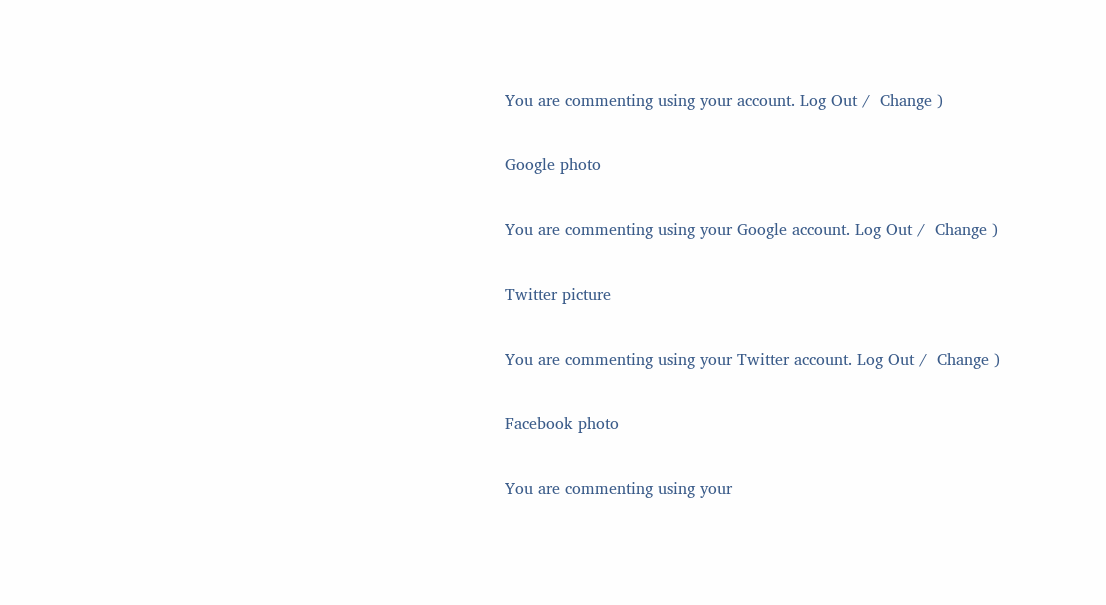You are commenting using your account. Log Out /  Change )

Google photo

You are commenting using your Google account. Log Out /  Change )

Twitter picture

You are commenting using your Twitter account. Log Out /  Change )

Facebook photo

You are commenting using your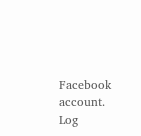Facebook account. Log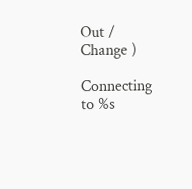Out /  Change )

Connecting to %s